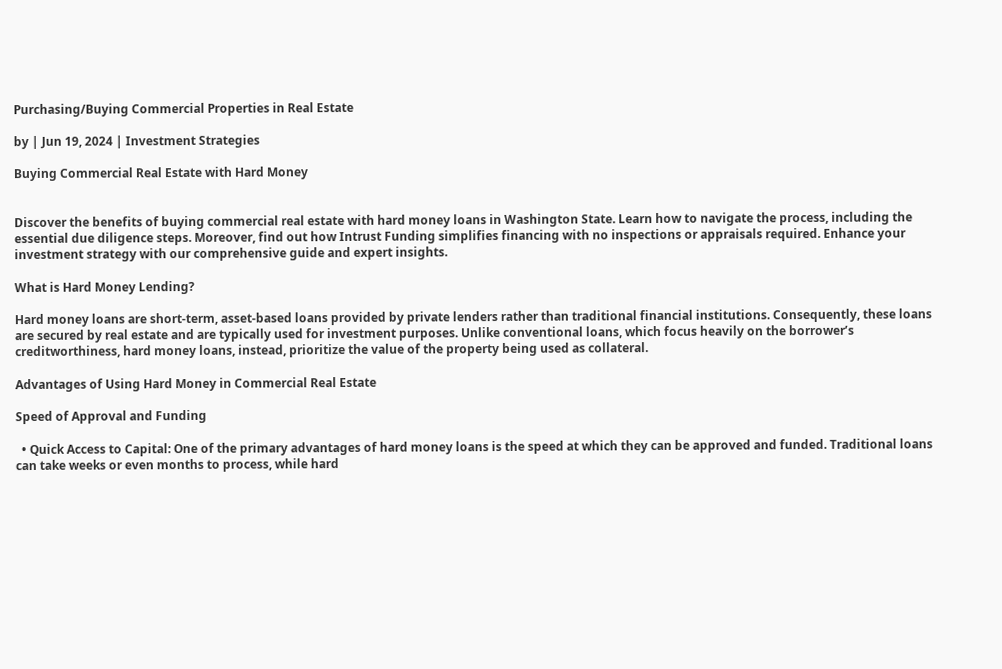Purchasing/Buying Commercial Properties in Real Estate

by | Jun 19, 2024 | Investment Strategies

Buying Commercial Real Estate with Hard Money


Discover the benefits of buying commercial real estate with hard money loans in Washington State. Learn how to navigate the process, including the essential due diligence steps. Moreover, find out how Intrust Funding simplifies financing with no inspections or appraisals required. Enhance your investment strategy with our comprehensive guide and expert insights.

What is Hard Money Lending?

Hard money loans are short-term, asset-based loans provided by private lenders rather than traditional financial institutions. Consequently, these loans are secured by real estate and are typically used for investment purposes. Unlike conventional loans, which focus heavily on the borrower’s creditworthiness, hard money loans, instead, prioritize the value of the property being used as collateral.

Advantages of Using Hard Money in Commercial Real Estate

Speed of Approval and Funding

  • Quick Access to Capital: One of the primary advantages of hard money loans is the speed at which they can be approved and funded. Traditional loans can take weeks or even months to process, while hard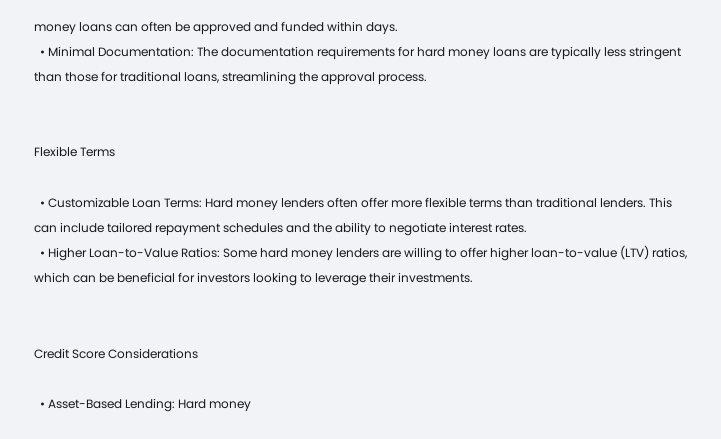money loans can often be approved and funded within days.
  • Minimal Documentation: The documentation requirements for hard money loans are typically less stringent than those for traditional loans, streamlining the approval process.


Flexible Terms

  • Customizable Loan Terms: Hard money lenders often offer more flexible terms than traditional lenders. This can include tailored repayment schedules and the ability to negotiate interest rates.
  • Higher Loan-to-Value Ratios: Some hard money lenders are willing to offer higher loan-to-value (LTV) ratios, which can be beneficial for investors looking to leverage their investments.


Credit Score Considerations

  • Asset-Based Lending: Hard money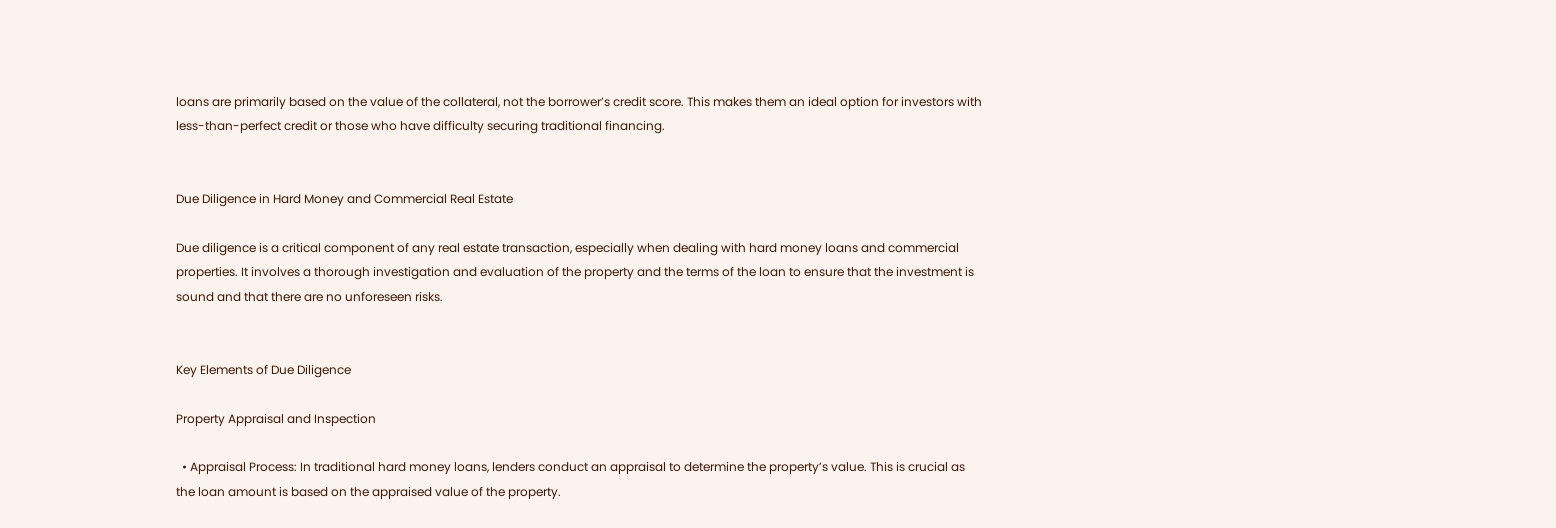loans are primarily based on the value of the collateral, not the borrower’s credit score. This makes them an ideal option for investors with less-than-perfect credit or those who have difficulty securing traditional financing.


Due Diligence in Hard Money and Commercial Real Estate

Due diligence is a critical component of any real estate transaction, especially when dealing with hard money loans and commercial properties. It involves a thorough investigation and evaluation of the property and the terms of the loan to ensure that the investment is sound and that there are no unforeseen risks.


Key Elements of Due Diligence

Property Appraisal and Inspection

  • Appraisal Process: In traditional hard money loans, lenders conduct an appraisal to determine the property’s value. This is crucial as the loan amount is based on the appraised value of the property.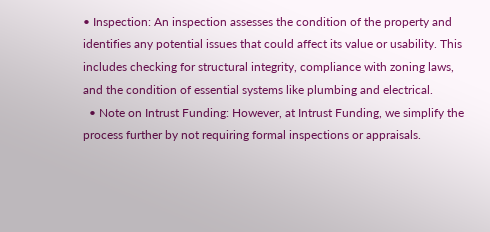• Inspection: An inspection assesses the condition of the property and identifies any potential issues that could affect its value or usability. This includes checking for structural integrity, compliance with zoning laws, and the condition of essential systems like plumbing and electrical.
  • Note on Intrust Funding: However, at Intrust Funding, we simplify the process further by not requiring formal inspections or appraisals.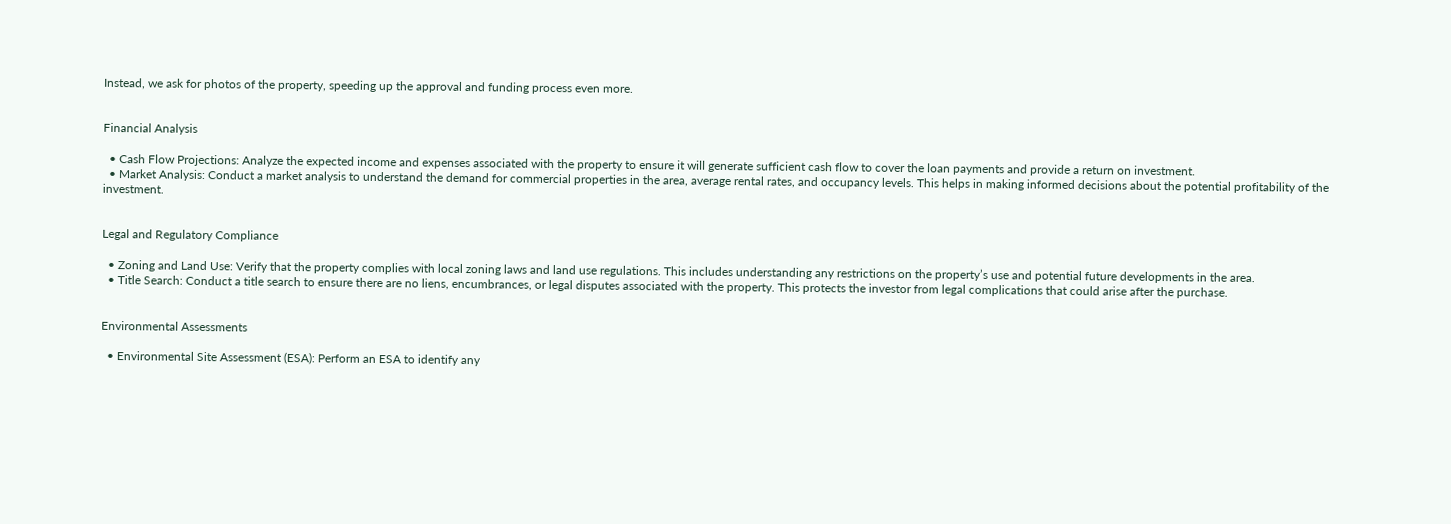Instead, we ask for photos of the property, speeding up the approval and funding process even more.


Financial Analysis

  • Cash Flow Projections: Analyze the expected income and expenses associated with the property to ensure it will generate sufficient cash flow to cover the loan payments and provide a return on investment.
  • Market Analysis: Conduct a market analysis to understand the demand for commercial properties in the area, average rental rates, and occupancy levels. This helps in making informed decisions about the potential profitability of the investment.


Legal and Regulatory Compliance

  • Zoning and Land Use: Verify that the property complies with local zoning laws and land use regulations. This includes understanding any restrictions on the property’s use and potential future developments in the area.
  • Title Search: Conduct a title search to ensure there are no liens, encumbrances, or legal disputes associated with the property. This protects the investor from legal complications that could arise after the purchase.


Environmental Assessments

  • Environmental Site Assessment (ESA): Perform an ESA to identify any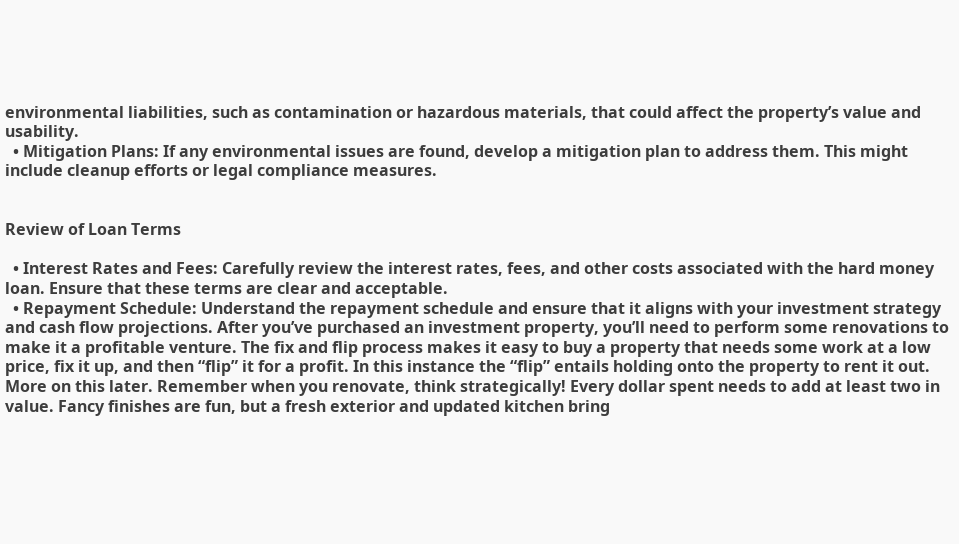environmental liabilities, such as contamination or hazardous materials, that could affect the property’s value and usability.
  • Mitigation Plans: If any environmental issues are found, develop a mitigation plan to address them. This might include cleanup efforts or legal compliance measures.


Review of Loan Terms

  • Interest Rates and Fees: Carefully review the interest rates, fees, and other costs associated with the hard money loan. Ensure that these terms are clear and acceptable.
  • Repayment Schedule: Understand the repayment schedule and ensure that it aligns with your investment strategy and cash flow projections. After you’ve purchased an investment property, you’ll need to perform some renovations to make it a profitable venture. The fix and flip process makes it easy to buy a property that needs some work at a low price, fix it up, and then “flip” it for a profit. In this instance the “flip” entails holding onto the property to rent it out. More on this later. Remember when you renovate, think strategically! Every dollar spent needs to add at least two in value. Fancy finishes are fun, but a fresh exterior and updated kitchen bring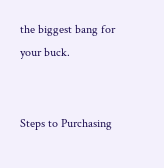the biggest bang for your buck.


Steps to Purchasing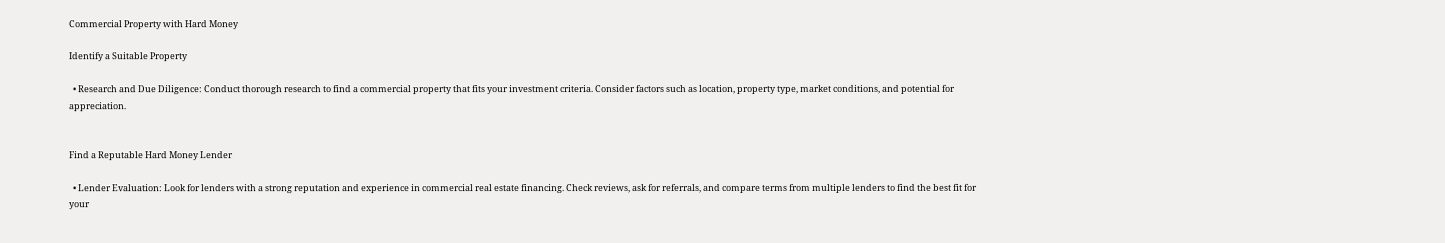Commercial Property with Hard Money

Identify a Suitable Property

  • Research and Due Diligence: Conduct thorough research to find a commercial property that fits your investment criteria. Consider factors such as location, property type, market conditions, and potential for appreciation.


Find a Reputable Hard Money Lender

  • Lender Evaluation: Look for lenders with a strong reputation and experience in commercial real estate financing. Check reviews, ask for referrals, and compare terms from multiple lenders to find the best fit for your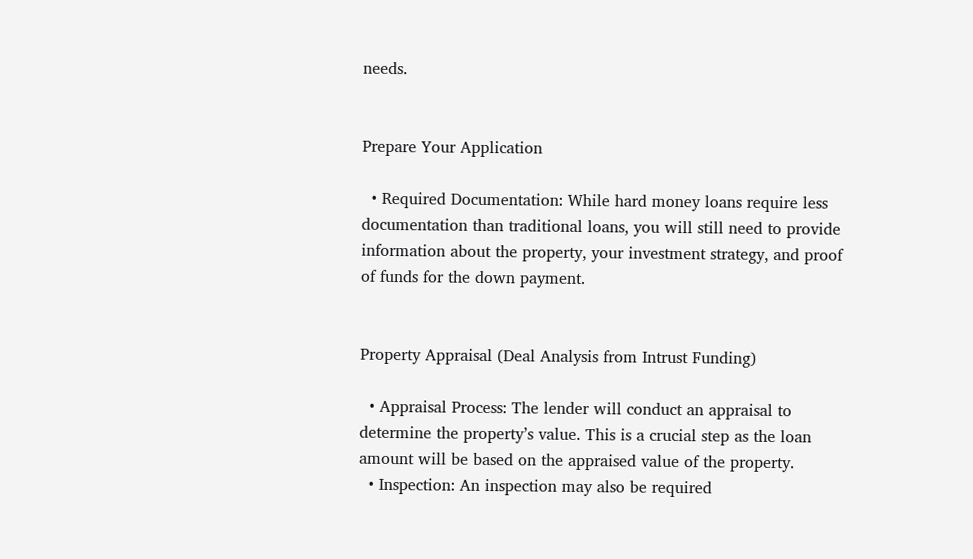needs.


Prepare Your Application

  • Required Documentation: While hard money loans require less documentation than traditional loans, you will still need to provide information about the property, your investment strategy, and proof of funds for the down payment.


Property Appraisal (Deal Analysis from Intrust Funding)

  • Appraisal Process: The lender will conduct an appraisal to determine the property’s value. This is a crucial step as the loan amount will be based on the appraised value of the property.
  • Inspection: An inspection may also be required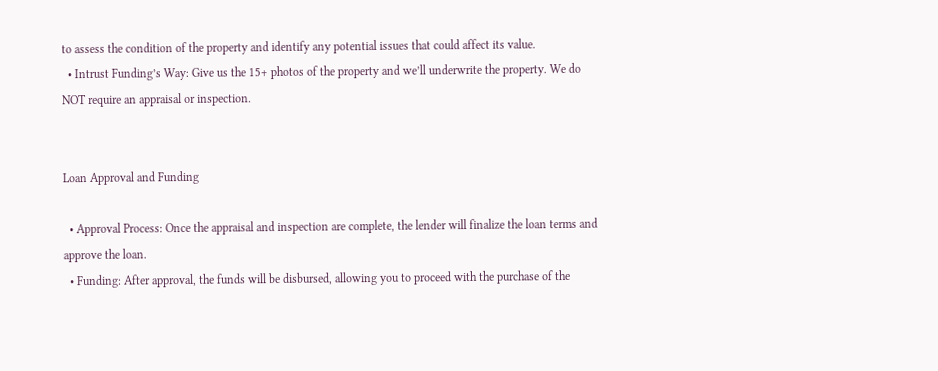to assess the condition of the property and identify any potential issues that could affect its value.
  • Intrust Funding’s Way: Give us the 15+ photos of the property and we’ll underwrite the property. We do NOT require an appraisal or inspection.


Loan Approval and Funding

  • Approval Process: Once the appraisal and inspection are complete, the lender will finalize the loan terms and approve the loan.
  • Funding: After approval, the funds will be disbursed, allowing you to proceed with the purchase of the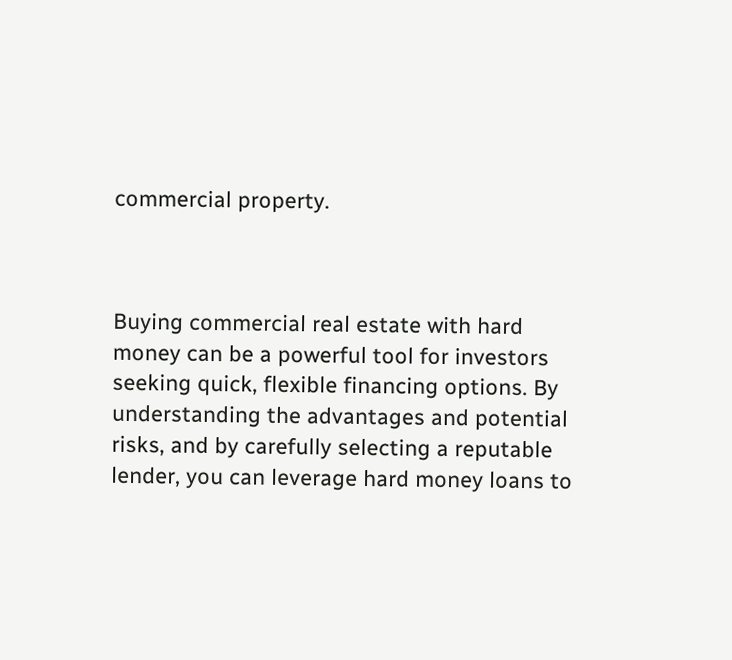commercial property.



Buying commercial real estate with hard money can be a powerful tool for investors seeking quick, flexible financing options. By understanding the advantages and potential risks, and by carefully selecting a reputable lender, you can leverage hard money loans to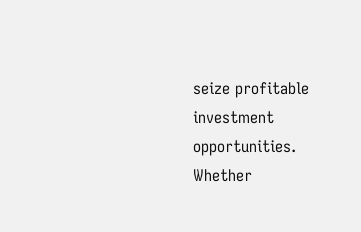seize profitable investment opportunities. Whether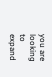you are looking to expand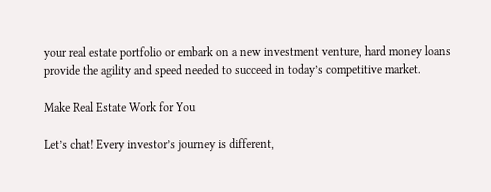your real estate portfolio or embark on a new investment venture, hard money loans provide the agility and speed needed to succeed in today’s competitive market.

Make Real Estate Work for You

Let’s chat! Every investor’s journey is different,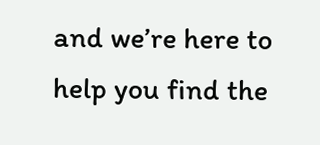and we’re here to help you find the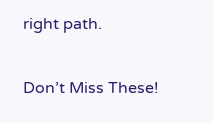right path.

Don’t Miss These!